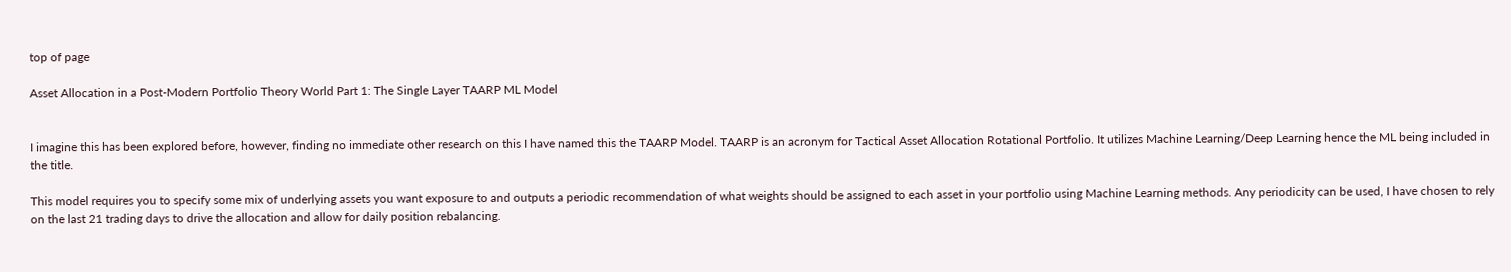top of page

Asset Allocation in a Post-Modern Portfolio Theory World Part 1: The Single Layer TAARP ML Model


I imagine this has been explored before, however, finding no immediate other research on this I have named this the TAARP Model. TAARP is an acronym for Tactical Asset Allocation Rotational Portfolio. It utilizes Machine Learning/Deep Learning hence the ML being included in the title.

This model requires you to specify some mix of underlying assets you want exposure to and outputs a periodic recommendation of what weights should be assigned to each asset in your portfolio using Machine Learning methods. Any periodicity can be used, I have chosen to rely on the last 21 trading days to drive the allocation and allow for daily position rebalancing.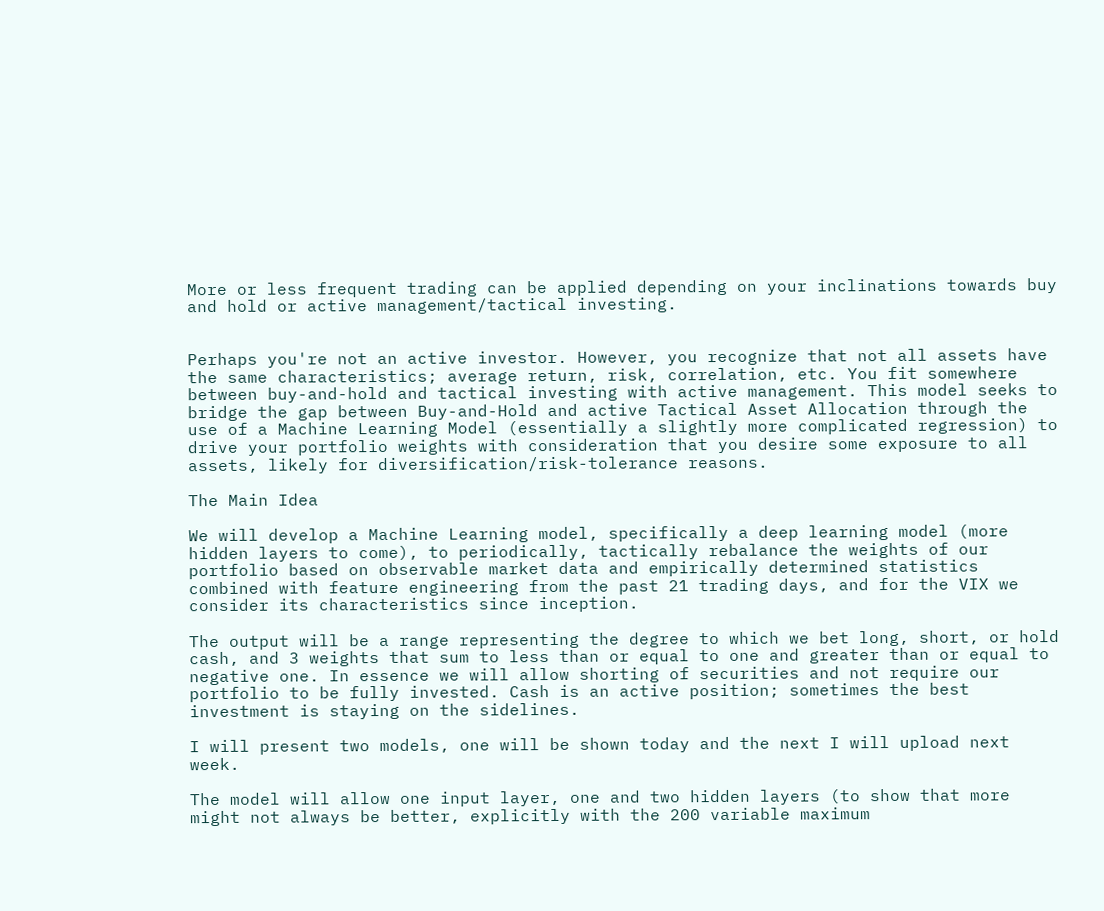More or less frequent trading can be applied depending on your inclinations towards buy and hold or active management/tactical investing.


Perhaps you're not an active investor. However, you recognize that not all assets have the same characteristics; average return, risk, correlation, etc. You fit somewhere between buy-and-hold and tactical investing with active management. This model seeks to bridge the gap between Buy-and-Hold and active Tactical Asset Allocation through the use of a Machine Learning Model (essentially a slightly more complicated regression) to drive your portfolio weights with consideration that you desire some exposure to all assets, likely for diversification/risk-tolerance reasons.

The Main Idea

We will develop a Machine Learning model, specifically a deep learning model (more hidden layers to come), to periodically, tactically rebalance the weights of our portfolio based on observable market data and empirically determined statistics combined with feature engineering from the past 21 trading days, and for the VIX we consider its characteristics since inception.

The output will be a range representing the degree to which we bet long, short, or hold cash, and 3 weights that sum to less than or equal to one and greater than or equal to negative one. In essence we will allow shorting of securities and not require our portfolio to be fully invested. Cash is an active position; sometimes the best investment is staying on the sidelines.

I will present two models, one will be shown today and the next I will upload next week.

The model will allow one input layer, one and two hidden layers (to show that more might not always be better, explicitly with the 200 variable maximum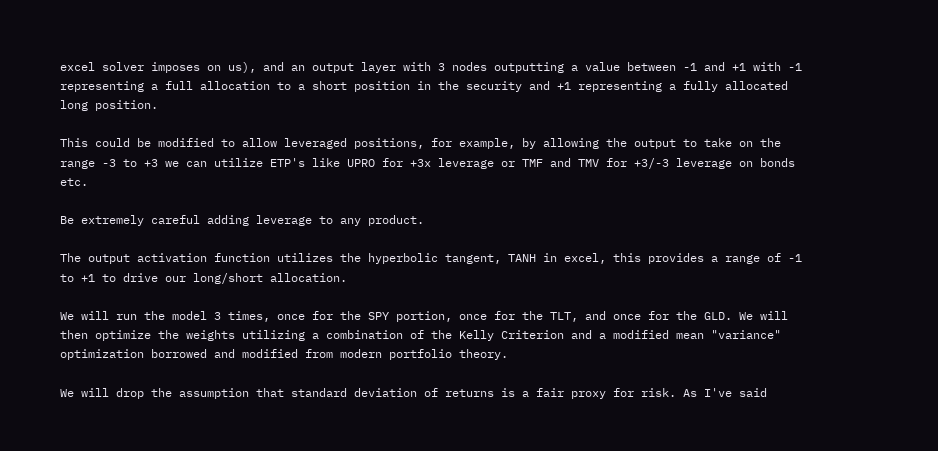excel solver imposes on us), and an output layer with 3 nodes outputting a value between -1 and +1 with -1 representing a full allocation to a short position in the security and +1 representing a fully allocated long position.

This could be modified to allow leveraged positions, for example, by allowing the output to take on the range -3 to +3 we can utilize ETP's like UPRO for +3x leverage or TMF and TMV for +3/-3 leverage on bonds etc.

Be extremely careful adding leverage to any product.

The output activation function utilizes the hyperbolic tangent, TANH in excel, this provides a range of -1 to +1 to drive our long/short allocation.

We will run the model 3 times, once for the SPY portion, once for the TLT, and once for the GLD. We will then optimize the weights utilizing a combination of the Kelly Criterion and a modified mean "variance" optimization borrowed and modified from modern portfolio theory.

We will drop the assumption that standard deviation of returns is a fair proxy for risk. As I've said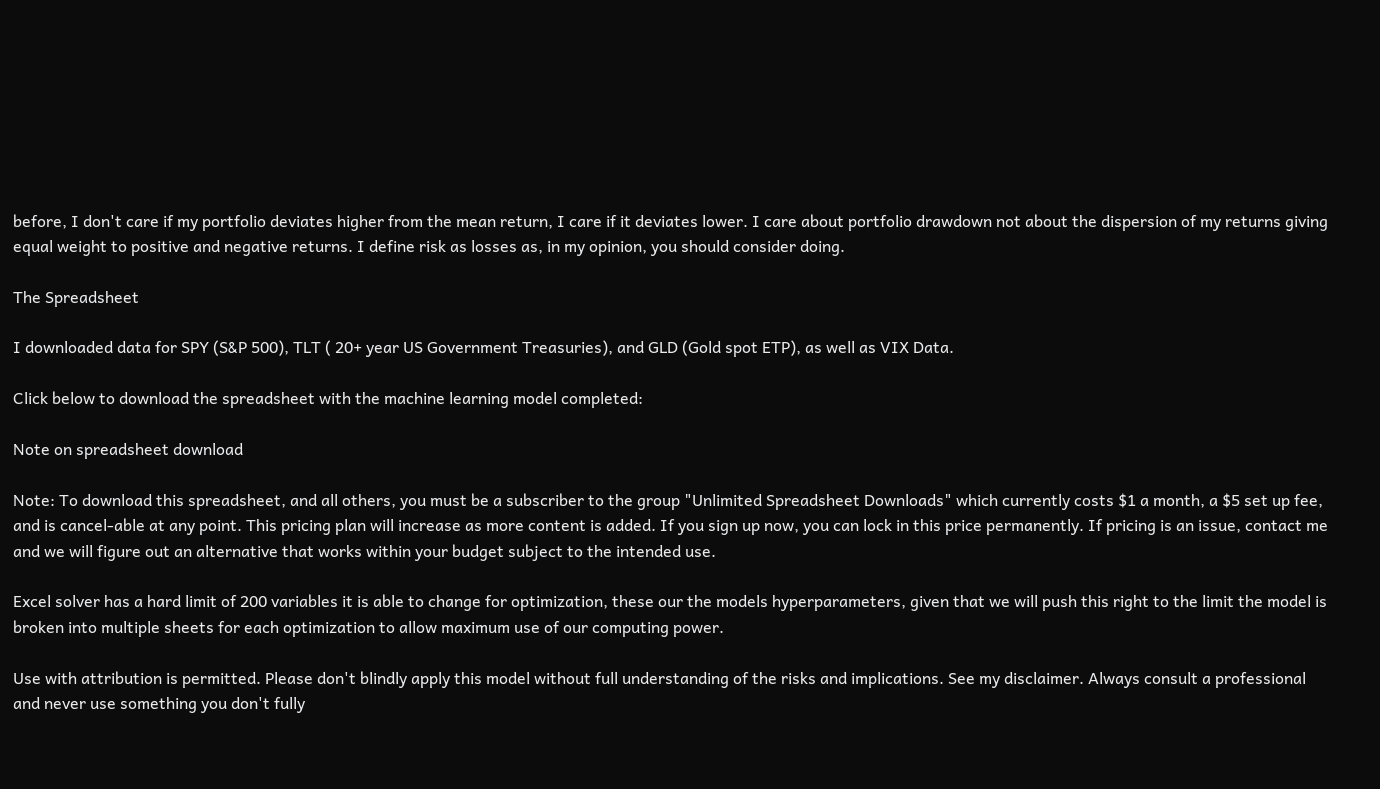before, I don't care if my portfolio deviates higher from the mean return, I care if it deviates lower. I care about portfolio drawdown not about the dispersion of my returns giving equal weight to positive and negative returns. I define risk as losses as, in my opinion, you should consider doing.

The Spreadsheet

I downloaded data for SPY (S&P 500), TLT ( 20+ year US Government Treasuries), and GLD (Gold spot ETP), as well as VIX Data.

Click below to download the spreadsheet with the machine learning model completed:

Note on spreadsheet download

Note: To download this spreadsheet, and all others, you must be a subscriber to the group "Unlimited Spreadsheet Downloads" which currently costs $1 a month, a $5 set up fee, and is cancel-able at any point. This pricing plan will increase as more content is added. If you sign up now, you can lock in this price permanently. If pricing is an issue, contact me and we will figure out an alternative that works within your budget subject to the intended use.

Excel solver has a hard limit of 200 variables it is able to change for optimization, these our the models hyperparameters, given that we will push this right to the limit the model is broken into multiple sheets for each optimization to allow maximum use of our computing power.

Use with attribution is permitted. Please don't blindly apply this model without full understanding of the risks and implications. See my disclaimer. Always consult a professional and never use something you don't fully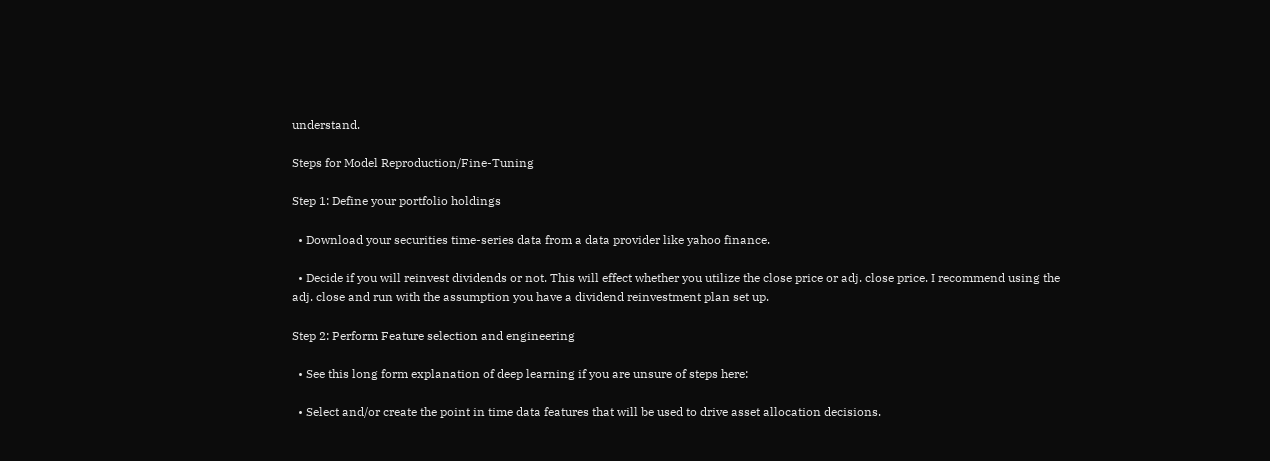understand.

Steps for Model Reproduction/Fine-Tuning

Step 1: Define your portfolio holdings

  • Download your securities time-series data from a data provider like yahoo finance.

  • Decide if you will reinvest dividends or not. This will effect whether you utilize the close price or adj. close price. I recommend using the adj. close and run with the assumption you have a dividend reinvestment plan set up.

Step 2: Perform Feature selection and engineering

  • See this long form explanation of deep learning if you are unsure of steps here:

  • Select and/or create the point in time data features that will be used to drive asset allocation decisions.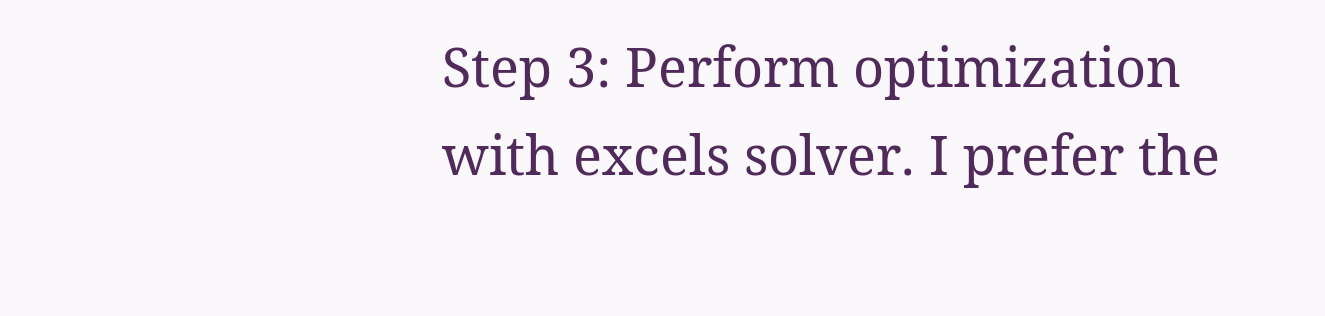Step 3: Perform optimization with excels solver. I prefer the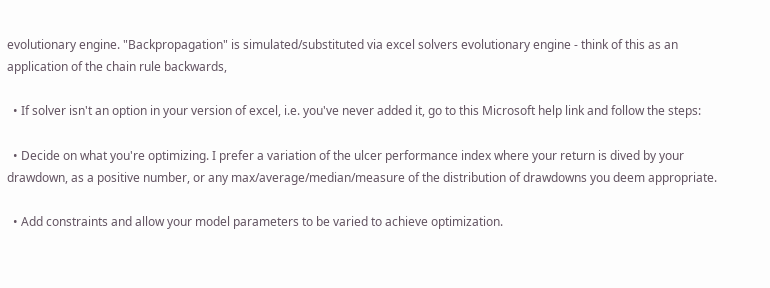evolutionary engine. "Backpropagation" is simulated/substituted via excel solvers evolutionary engine - think of this as an application of the chain rule backwards,

  • If solver isn't an option in your version of excel, i.e. you've never added it, go to this Microsoft help link and follow the steps:

  • Decide on what you're optimizing. I prefer a variation of the ulcer performance index where your return is dived by your drawdown, as a positive number, or any max/average/median/measure of the distribution of drawdowns you deem appropriate.

  • Add constraints and allow your model parameters to be varied to achieve optimization.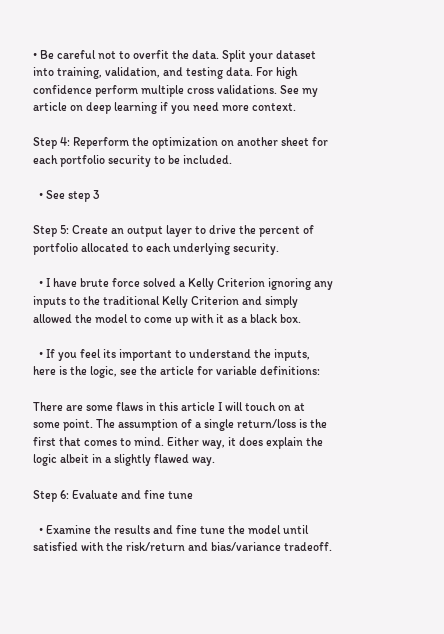• Be careful not to overfit the data. Split your dataset into training, validation, and testing data. For high confidence perform multiple cross validations. See my article on deep learning if you need more context.

Step 4: Reperform the optimization on another sheet for each portfolio security to be included.

  • See step 3

Step 5: Create an output layer to drive the percent of portfolio allocated to each underlying security.

  • I have brute force solved a Kelly Criterion ignoring any inputs to the traditional Kelly Criterion and simply allowed the model to come up with it as a black box.

  • If you feel its important to understand the inputs, here is the logic, see the article for variable definitions:

There are some flaws in this article I will touch on at some point. The assumption of a single return/loss is the first that comes to mind. Either way, it does explain the logic albeit in a slightly flawed way.

Step 6: Evaluate and fine tune

  • Examine the results and fine tune the model until satisfied with the risk/return and bias/variance tradeoff.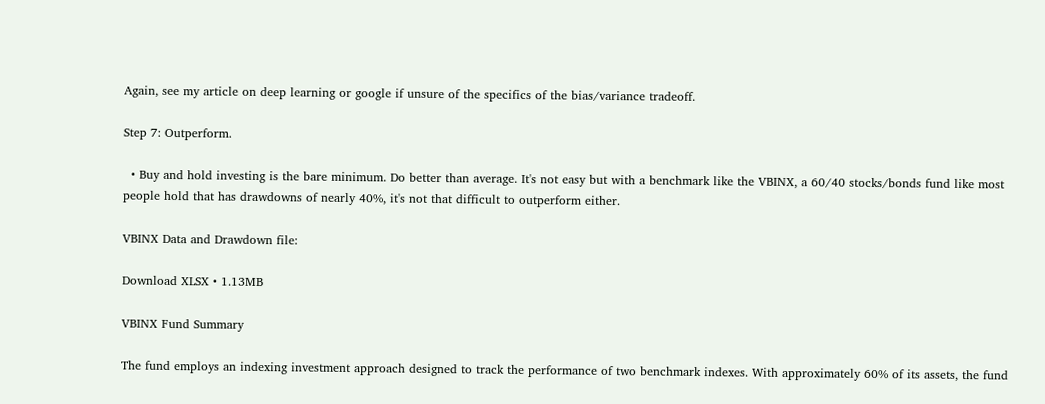Again, see my article on deep learning or google if unsure of the specifics of the bias/variance tradeoff.

Step 7: Outperform.

  • Buy and hold investing is the bare minimum. Do better than average. It's not easy but with a benchmark like the VBINX, a 60/40 stocks/bonds fund like most people hold that has drawdowns of nearly 40%, it's not that difficult to outperform either.

VBINX Data and Drawdown file:

Download XLSX • 1.13MB

VBINX Fund Summary

The fund employs an indexing investment approach designed to track the performance of two benchmark indexes. With approximately 60% of its assets, the fund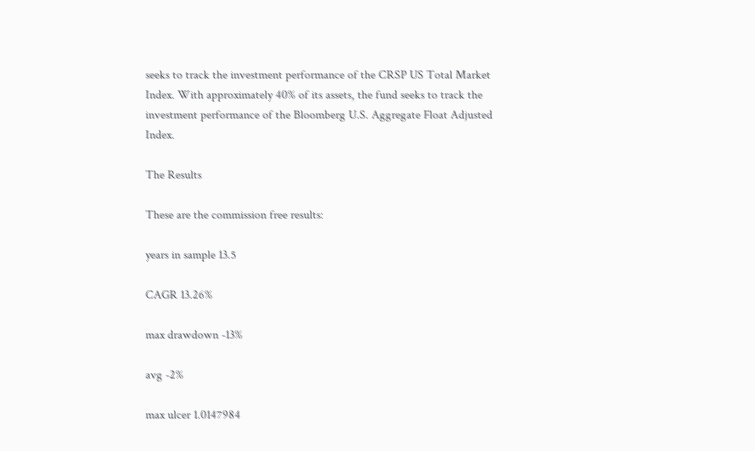seeks to track the investment performance of the CRSP US Total Market Index. With approximately 40% of its assets, the fund seeks to track the investment performance of the Bloomberg U.S. Aggregate Float Adjusted Index.

The Results

These are the commission free results:

years in sample 13.5

CAGR 13.26%

max drawdown -13%

avg -2%

max ulcer 1.0147984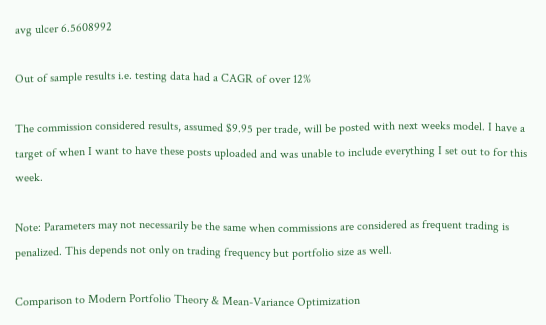avg ulcer 6.5608992

Out of sample results i.e. testing data had a CAGR of over 12%

The commission considered results, assumed $9.95 per trade, will be posted with next weeks model. I have a target of when I want to have these posts uploaded and was unable to include everything I set out to for this week.

Note: Parameters may not necessarily be the same when commissions are considered as frequent trading is penalized. This depends not only on trading frequency but portfolio size as well.

Comparison to Modern Portfolio Theory & Mean-Variance Optimization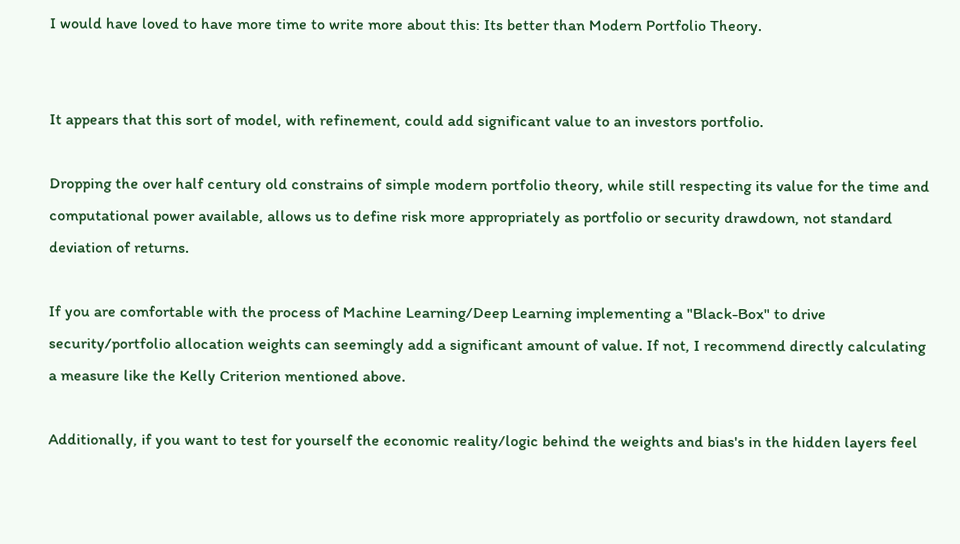I would have loved to have more time to write more about this: Its better than Modern Portfolio Theory.


It appears that this sort of model, with refinement, could add significant value to an investors portfolio.

Dropping the over half century old constrains of simple modern portfolio theory, while still respecting its value for the time and computational power available, allows us to define risk more appropriately as portfolio or security drawdown, not standard deviation of returns.

If you are comfortable with the process of Machine Learning/Deep Learning implementing a "Black-Box" to drive security/portfolio allocation weights can seemingly add a significant amount of value. If not, I recommend directly calculating a measure like the Kelly Criterion mentioned above.

Additionally, if you want to test for yourself the economic reality/logic behind the weights and bias's in the hidden layers feel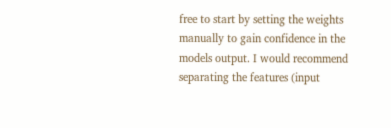free to start by setting the weights manually to gain confidence in the models output. I would recommend separating the features (input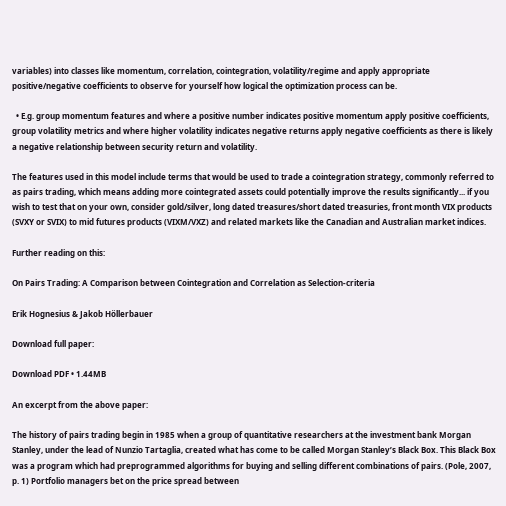variables) into classes like momentum, correlation, cointegration, volatility/regime and apply appropriate positive/negative coefficients to observe for yourself how logical the optimization process can be.

  • E.g. group momentum features and where a positive number indicates positive momentum apply positive coefficients, group volatility metrics and where higher volatility indicates negative returns apply negative coefficients as there is likely a negative relationship between security return and volatility.

The features used in this model include terms that would be used to trade a cointegration strategy, commonly referred to as pairs trading, which means adding more cointegrated assets could potentially improve the results significantly... if you wish to test that on your own, consider gold/silver, long dated treasures/short dated treasuries, front month VIX products (SVXY or SVIX) to mid futures products (VIXM/VXZ) and related markets like the Canadian and Australian market indices.

Further reading on this:

On Pairs Trading: A Comparison between Cointegration and Correlation as Selection-criteria

Erik Hognesius & Jakob Höllerbauer

Download full paper:

Download PDF • 1.44MB

An excerpt from the above paper:

The history of pairs trading begin in 1985 when a group of quantitative researchers at the investment bank Morgan Stanley, under the lead of Nunzio Tartaglia, created what has come to be called Morgan Stanley’s Black Box. This Black Box was a program which had preprogrammed algorithms for buying and selling different combinations of pairs. (Pole, 2007, p. 1) Portfolio managers bet on the price spread between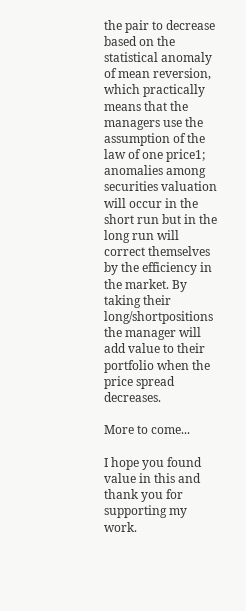the pair to decrease based on the statistical anomaly of mean reversion, which practically means that the managers use the assumption of the law of one price1; anomalies among securities valuation will occur in the short run but in the long run will correct themselves by the efficiency in the market. By taking their long/shortpositions the manager will add value to their portfolio when the price spread decreases.

More to come...

I hope you found value in this and thank you for supporting my work.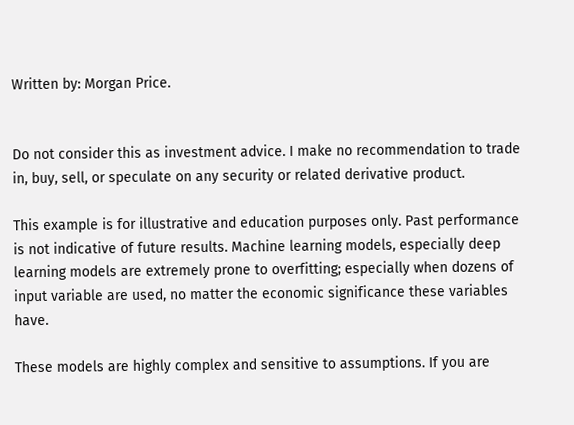Written by: Morgan Price.


Do not consider this as investment advice. I make no recommendation to trade in, buy, sell, or speculate on any security or related derivative product.

This example is for illustrative and education purposes only. Past performance is not indicative of future results. Machine learning models, especially deep learning models are extremely prone to overfitting; especially when dozens of input variable are used, no matter the economic significance these variables have.

These models are highly complex and sensitive to assumptions. If you are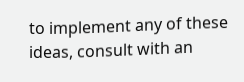to implement any of these ideas, consult with an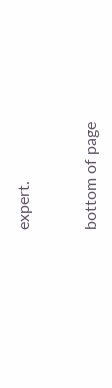expert.


bottom of page